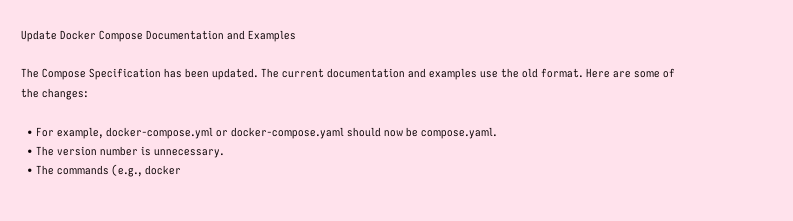Update Docker Compose Documentation and Examples

The Compose Specification has been updated. The current documentation and examples use the old format. Here are some of the changes:

  • For example, docker-compose.yml or docker-compose.yaml should now be compose.yaml.
  • The version number is unnecessary.
  • The commands (e.g., docker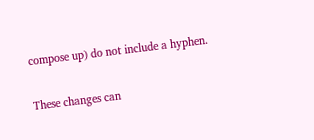compose up) do not include a hyphen.

These changes can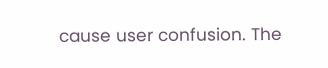cause user confusion. The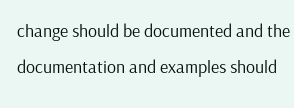change should be documented and the documentation and examples should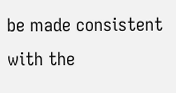be made consistent with the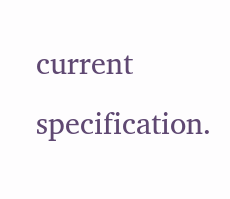current specification.